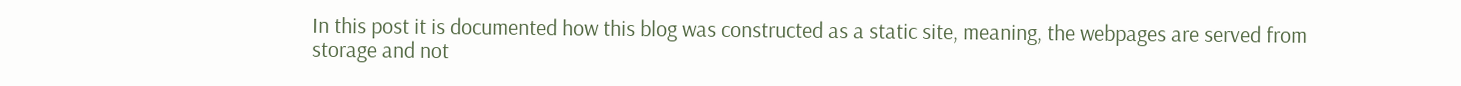In this post it is documented how this blog was constructed as a static site, meaning, the webpages are served from storage and not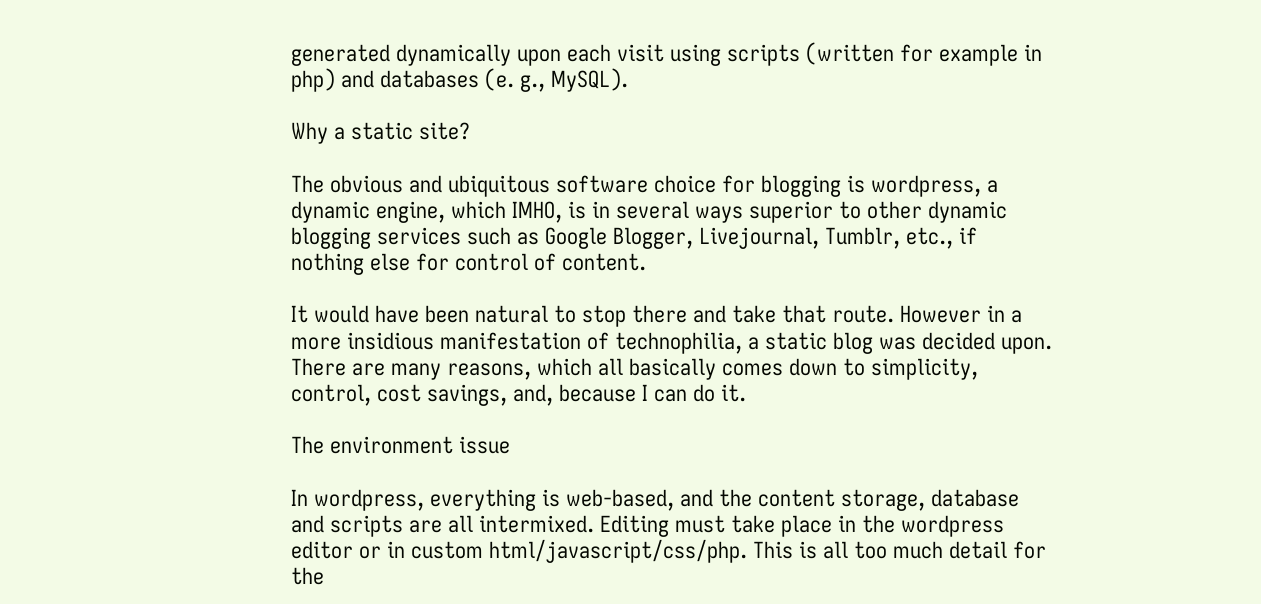generated dynamically upon each visit using scripts (written for example in php) and databases (e. g., MySQL).

Why a static site?

The obvious and ubiquitous software choice for blogging is wordpress, a dynamic engine, which IMHO, is in several ways superior to other dynamic blogging services such as Google Blogger, Livejournal, Tumblr, etc., if nothing else for control of content.

It would have been natural to stop there and take that route. However in a more insidious manifestation of technophilia, a static blog was decided upon. There are many reasons, which all basically comes down to simplicity, control, cost savings, and, because I can do it.

The environment issue

In wordpress, everything is web-based, and the content storage, database and scripts are all intermixed. Editing must take place in the wordpress editor or in custom html/javascript/css/php. This is all too much detail for the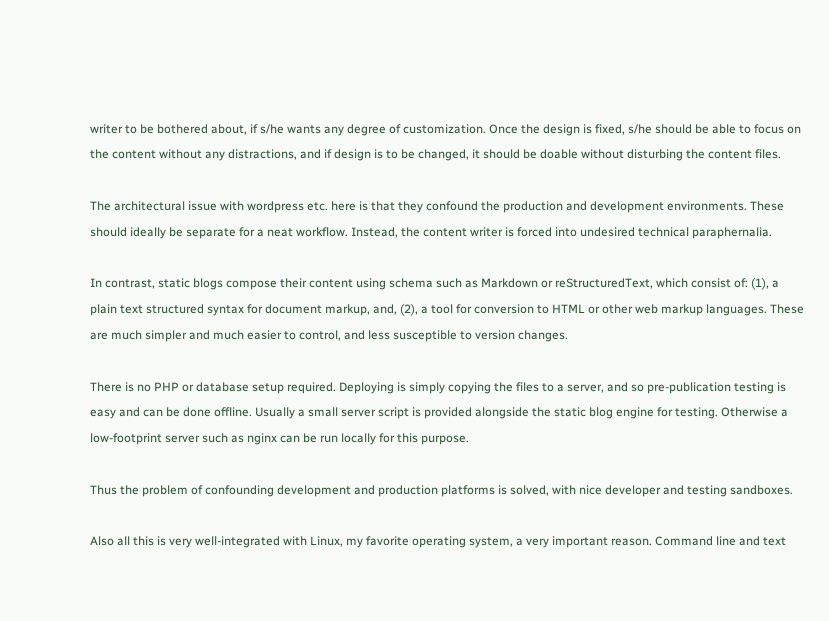writer to be bothered about, if s/he wants any degree of customization. Once the design is fixed, s/he should be able to focus on the content without any distractions, and if design is to be changed, it should be doable without disturbing the content files.

The architectural issue with wordpress etc. here is that they confound the production and development environments. These should ideally be separate for a neat workflow. Instead, the content writer is forced into undesired technical paraphernalia.

In contrast, static blogs compose their content using schema such as Markdown or reStructuredText, which consist of: (1), a plain text structured syntax for document markup, and, (2), a tool for conversion to HTML or other web markup languages. These are much simpler and much easier to control, and less susceptible to version changes.

There is no PHP or database setup required. Deploying is simply copying the files to a server, and so pre-publication testing is easy and can be done offline. Usually a small server script is provided alongside the static blog engine for testing. Otherwise a low-footprint server such as nginx can be run locally for this purpose.

Thus the problem of confounding development and production platforms is solved, with nice developer and testing sandboxes.

Also all this is very well-integrated with Linux, my favorite operating system, a very important reason. Command line and text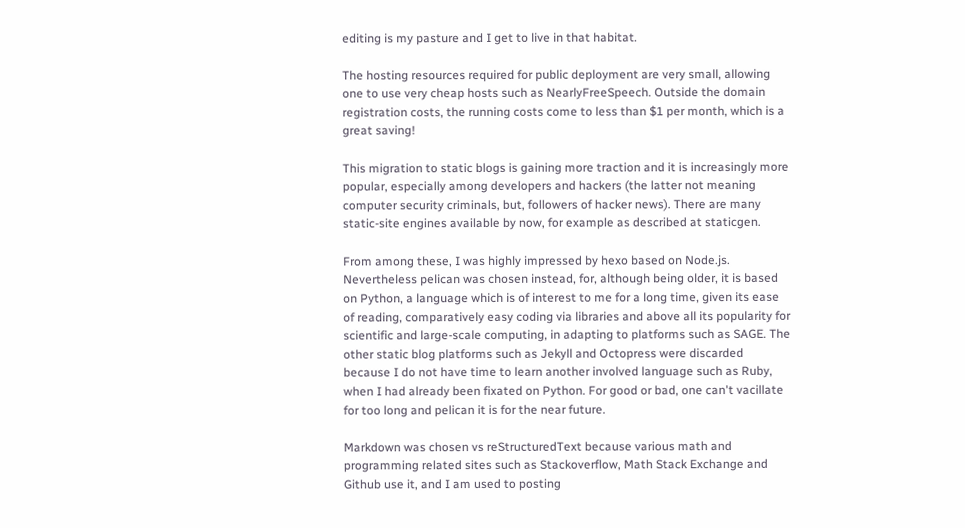editing is my pasture and I get to live in that habitat.

The hosting resources required for public deployment are very small, allowing one to use very cheap hosts such as NearlyFreeSpeech. Outside the domain registration costs, the running costs come to less than $1 per month, which is a great saving!

This migration to static blogs is gaining more traction and it is increasingly more popular, especially among developers and hackers (the latter not meaning computer security criminals, but, followers of hacker news). There are many static-site engines available by now, for example as described at staticgen.

From among these, I was highly impressed by hexo based on Node.js. Nevertheless pelican was chosen instead, for, although being older, it is based on Python, a language which is of interest to me for a long time, given its ease of reading, comparatively easy coding via libraries and above all its popularity for scientific and large-scale computing, in adapting to platforms such as SAGE. The other static blog platforms such as Jekyll and Octopress were discarded because I do not have time to learn another involved language such as Ruby, when I had already been fixated on Python. For good or bad, one can't vacillate for too long and pelican it is for the near future.

Markdown was chosen vs reStructuredText because various math and programming related sites such as Stackoverflow, Math Stack Exchange and Github use it, and I am used to posting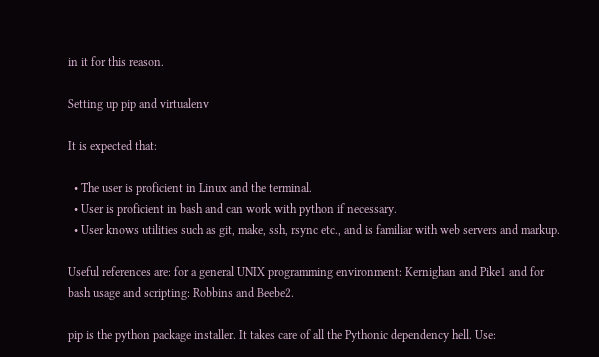in it for this reason.

Setting up pip and virtualenv

It is expected that:

  • The user is proficient in Linux and the terminal.
  • User is proficient in bash and can work with python if necessary.
  • User knows utilities such as git, make, ssh, rsync etc., and is familiar with web servers and markup.

Useful references are: for a general UNIX programming environment: Kernighan and Pike1 and for bash usage and scripting: Robbins and Beebe2.

pip is the python package installer. It takes care of all the Pythonic dependency hell. Use: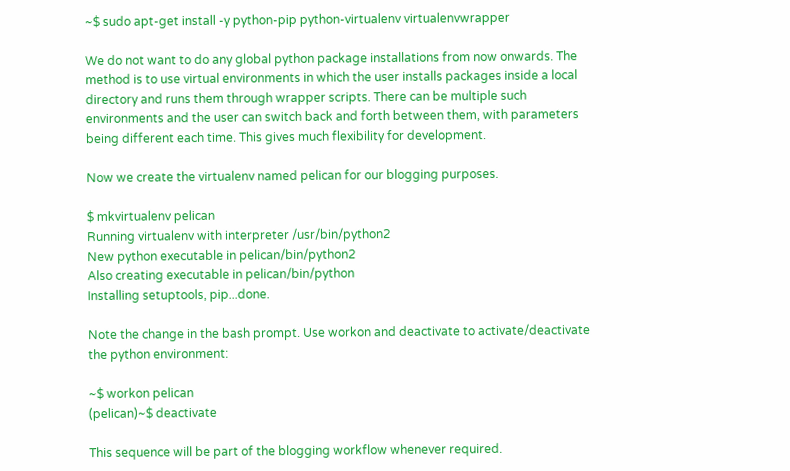~$ sudo apt-get install -y python-pip python-virtualenv virtualenvwrapper

We do not want to do any global python package installations from now onwards. The method is to use virtual environments in which the user installs packages inside a local directory and runs them through wrapper scripts. There can be multiple such environments and the user can switch back and forth between them, with parameters being different each time. This gives much flexibility for development.

Now we create the virtualenv named pelican for our blogging purposes.

$ mkvirtualenv pelican
Running virtualenv with interpreter /usr/bin/python2
New python executable in pelican/bin/python2
Also creating executable in pelican/bin/python
Installing setuptools, pip...done.

Note the change in the bash prompt. Use workon and deactivate to activate/deactivate the python environment:

~$ workon pelican
(pelican)~$ deactivate

This sequence will be part of the blogging workflow whenever required.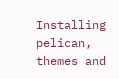Installing pelican, themes and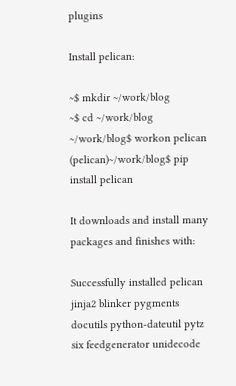plugins

Install pelican:

~$ mkdir ~/work/blog
~$ cd ~/work/blog
~/work/blog$ workon pelican
(pelican)~/work/blog$ pip install pelican

It downloads and install many packages and finishes with:

Successfully installed pelican jinja2 blinker pygments docutils python-dateutil pytz six feedgenerator unidecode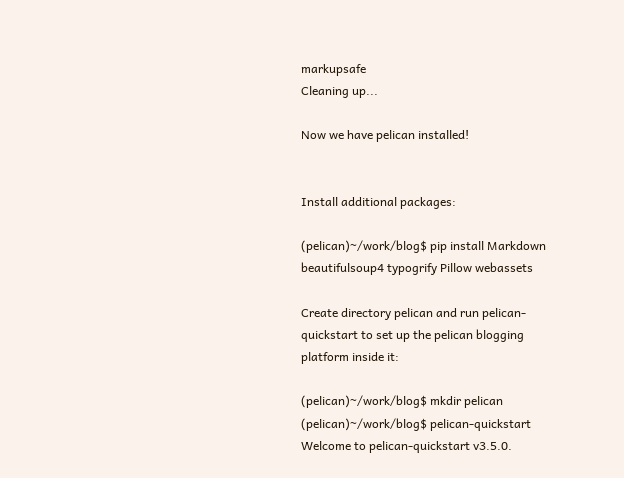markupsafe
Cleaning up...

Now we have pelican installed!


Install additional packages:

(pelican)~/work/blog$ pip install Markdown beautifulsoup4 typogrify Pillow webassets

Create directory pelican and run pelican-quickstart to set up the pelican blogging platform inside it:

(pelican)~/work/blog$ mkdir pelican
(pelican)~/work/blog$ pelican-quickstart
Welcome to pelican-quickstart v3.5.0.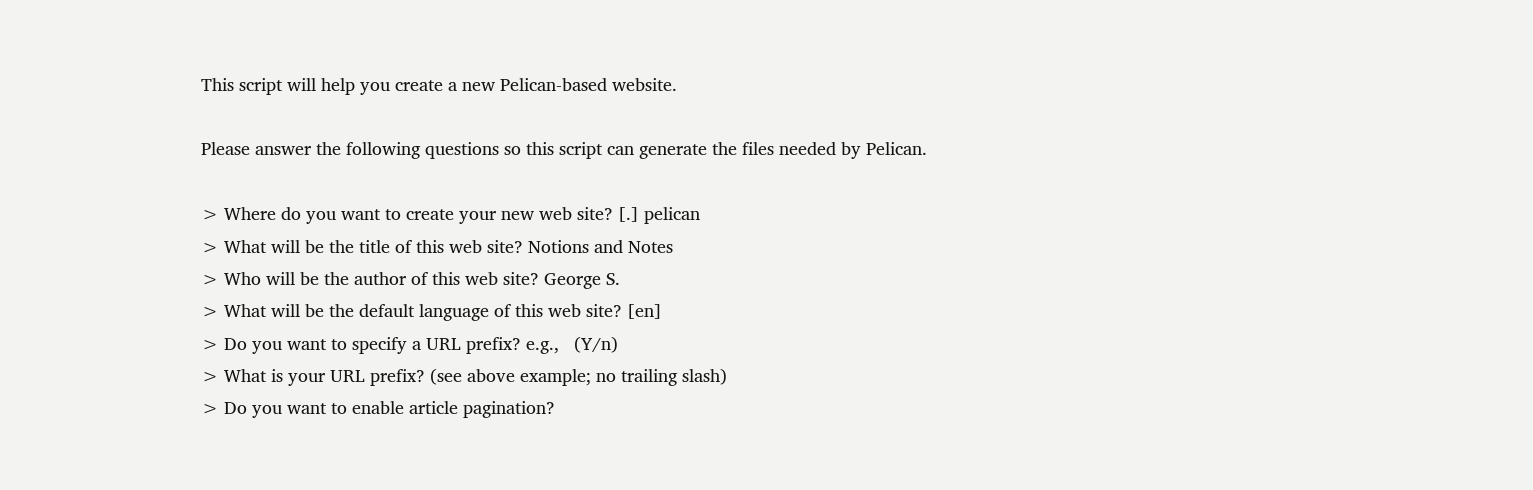This script will help you create a new Pelican-based website.

Please answer the following questions so this script can generate the files needed by Pelican.

> Where do you want to create your new web site? [.] pelican
> What will be the title of this web site? Notions and Notes
> Who will be the author of this web site? George S.
> What will be the default language of this web site? [en]
> Do you want to specify a URL prefix? e.g.,   (Y/n)
> What is your URL prefix? (see above example; no trailing slash)
> Do you want to enable article pagination?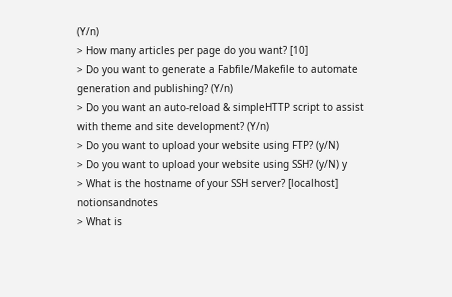(Y/n)
> How many articles per page do you want? [10]
> Do you want to generate a Fabfile/Makefile to automate generation and publishing? (Y/n)
> Do you want an auto-reload & simpleHTTP script to assist with theme and site development? (Y/n)
> Do you want to upload your website using FTP? (y/N)
> Do you want to upload your website using SSH? (y/N) y
> What is the hostname of your SSH server? [localhost] notionsandnotes
> What is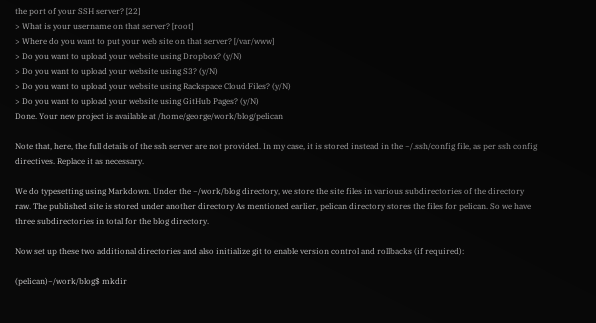the port of your SSH server? [22]
> What is your username on that server? [root]
> Where do you want to put your web site on that server? [/var/www]
> Do you want to upload your website using Dropbox? (y/N)
> Do you want to upload your website using S3? (y/N)
> Do you want to upload your website using Rackspace Cloud Files? (y/N)
> Do you want to upload your website using GitHub Pages? (y/N)
Done. Your new project is available at /home/george/work/blog/pelican

Note that, here, the full details of the ssh server are not provided. In my case, it is stored instead in the ~/.ssh/config file, as per ssh config directives. Replace it as necessary.

We do typesetting using Markdown. Under the ~/work/blog directory, we store the site files in various subdirectories of the directory raw. The published site is stored under another directory As mentioned earlier, pelican directory stores the files for pelican. So we have three subdirectories in total for the blog directory.

Now set up these two additional directories and also initialize git to enable version control and rollbacks (if required):

(pelican)~/work/blog$ mkdir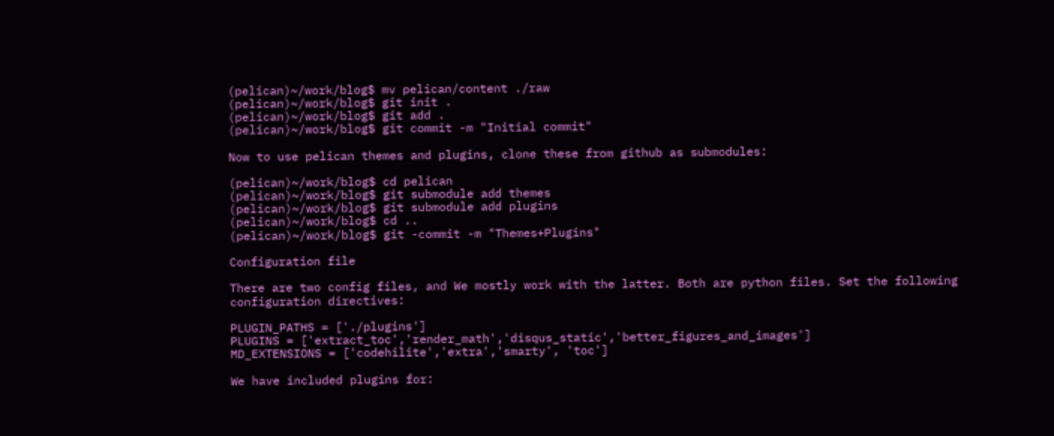(pelican)~/work/blog$ mv pelican/content ./raw
(pelican)~/work/blog$ git init .
(pelican)~/work/blog$ git add .
(pelican)~/work/blog$ git commit -m "Initial commit"

Now to use pelican themes and plugins, clone these from github as submodules:

(pelican)~/work/blog$ cd pelican
(pelican)~/work/blog$ git submodule add themes
(pelican)~/work/blog$ git submodule add plugins
(pelican)~/work/blog$ cd ..
(pelican)~/work/blog$ git -commit -m "Themes+Plugins"

Configuration file

There are two config files, and We mostly work with the latter. Both are python files. Set the following configuration directives:

PLUGIN_PATHS = ['./plugins']
PLUGINS = ['extract_toc','render_math','disqus_static','better_figures_and_images']
MD_EXTENSIONS = ['codehilite','extra','smarty', 'toc']

We have included plugins for: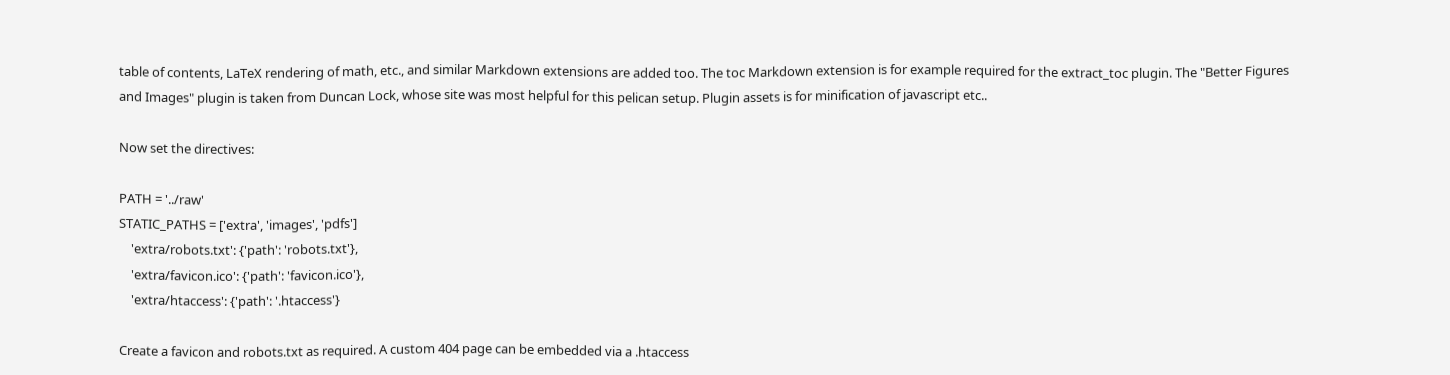table of contents, LaTeX rendering of math, etc., and similar Markdown extensions are added too. The toc Markdown extension is for example required for the extract_toc plugin. The "Better Figures and Images" plugin is taken from Duncan Lock, whose site was most helpful for this pelican setup. Plugin assets is for minification of javascript etc..

Now set the directives:

PATH = '../raw'
STATIC_PATHS = ['extra', 'images', 'pdfs']
    'extra/robots.txt': {'path': 'robots.txt'},
    'extra/favicon.ico': {'path': 'favicon.ico'},
    'extra/htaccess': {'path': '.htaccess'}

Create a favicon and robots.txt as required. A custom 404 page can be embedded via a .htaccess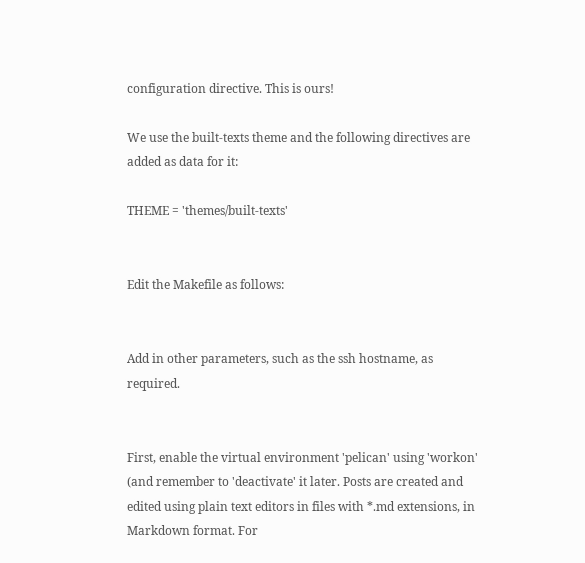configuration directive. This is ours!

We use the built-texts theme and the following directives are added as data for it:

THEME = 'themes/built-texts'


Edit the Makefile as follows:


Add in other parameters, such as the ssh hostname, as required.


First, enable the virtual environment 'pelican' using 'workon' (and remember to 'deactivate' it later. Posts are created and edited using plain text editors in files with *.md extensions, in Markdown format. For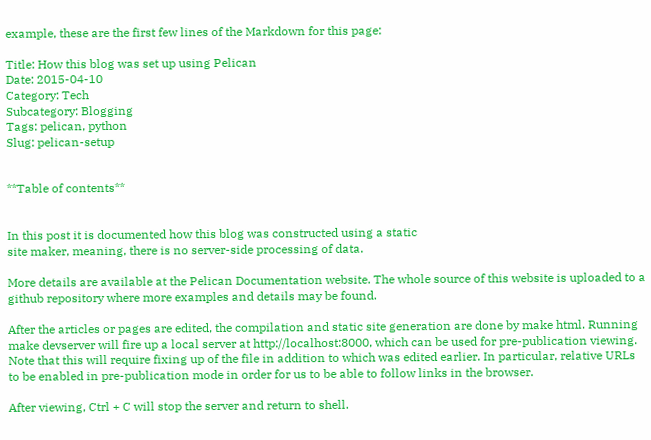example, these are the first few lines of the Markdown for this page:

Title: How this blog was set up using Pelican
Date: 2015-04-10
Category: Tech
Subcategory: Blogging
Tags: pelican, python
Slug: pelican-setup


**Table of contents**


In this post it is documented how this blog was constructed using a static
site maker, meaning, there is no server-side processing of data.

More details are available at the Pelican Documentation website. The whole source of this website is uploaded to a github repository where more examples and details may be found.

After the articles or pages are edited, the compilation and static site generation are done by make html. Running make devserver will fire up a local server at http://localhost:8000, which can be used for pre-publication viewing. Note that this will require fixing up of the file in addition to which was edited earlier. In particular, relative URLs to be enabled in pre-publication mode in order for us to be able to follow links in the browser.

After viewing, Ctrl + C will stop the server and return to shell.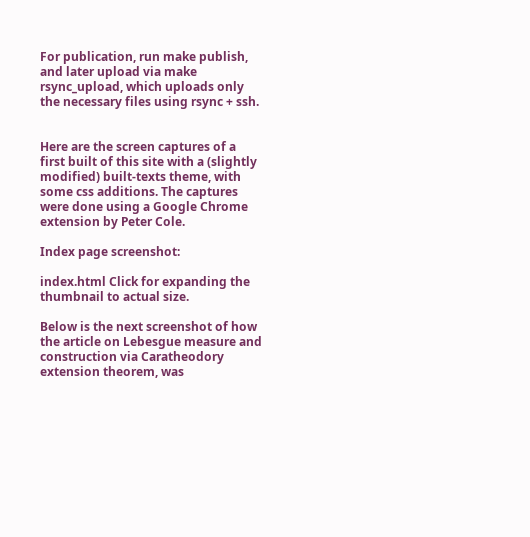For publication, run make publish, and later upload via make rsync_upload, which uploads only the necessary files using rsync + ssh.


Here are the screen captures of a first built of this site with a (slightly modified) built-texts theme, with some css additions. The captures were done using a Google Chrome extension by Peter Cole.

Index page screenshot:

index.html Click for expanding the thumbnail to actual size.

Below is the next screenshot of how the article on Lebesgue measure and construction via Caratheodory extension theorem, was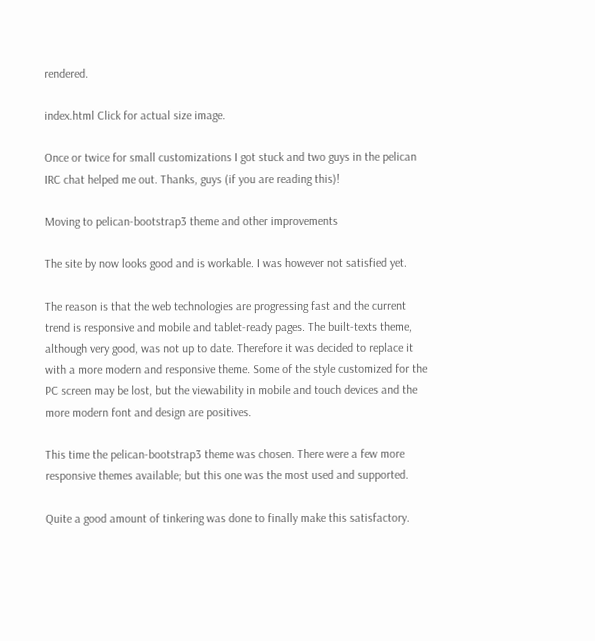rendered.

index.html Click for actual size image.

Once or twice for small customizations I got stuck and two guys in the pelican IRC chat helped me out. Thanks, guys (if you are reading this)!

Moving to pelican-bootstrap3 theme and other improvements

The site by now looks good and is workable. I was however not satisfied yet.

The reason is that the web technologies are progressing fast and the current trend is responsive and mobile and tablet-ready pages. The built-texts theme, although very good, was not up to date. Therefore it was decided to replace it with a more modern and responsive theme. Some of the style customized for the PC screen may be lost, but the viewability in mobile and touch devices and the more modern font and design are positives.

This time the pelican-bootstrap3 theme was chosen. There were a few more responsive themes available; but this one was the most used and supported.

Quite a good amount of tinkering was done to finally make this satisfactory.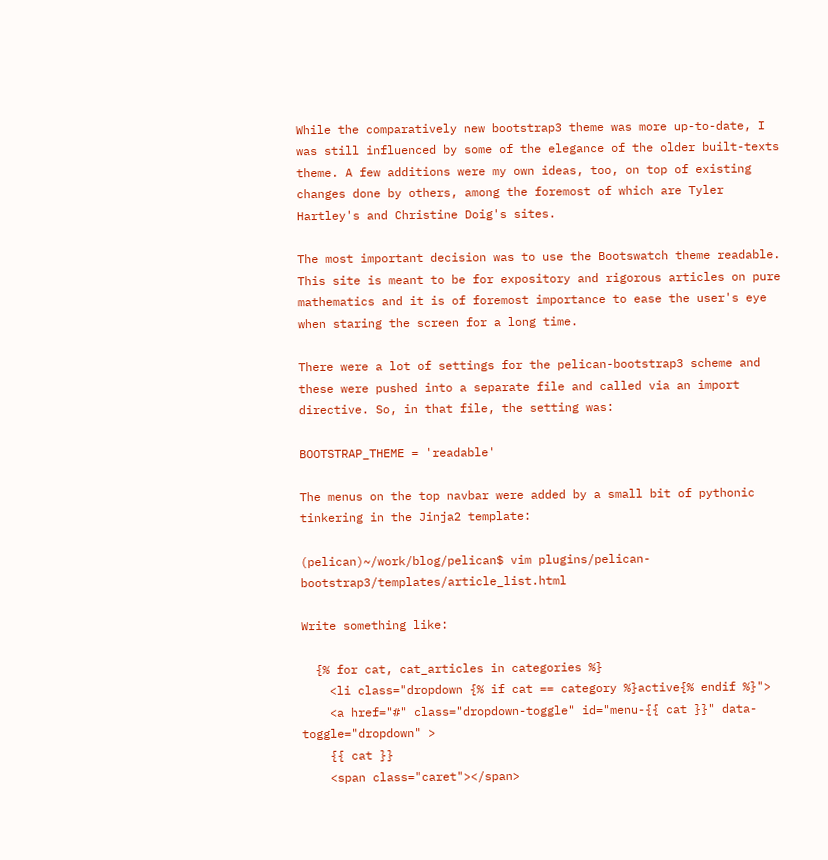While the comparatively new bootstrap3 theme was more up-to-date, I was still influenced by some of the elegance of the older built-texts theme. A few additions were my own ideas, too, on top of existing changes done by others, among the foremost of which are Tyler Hartley's and Christine Doig's sites.

The most important decision was to use the Bootswatch theme readable. This site is meant to be for expository and rigorous articles on pure mathematics and it is of foremost importance to ease the user's eye when staring the screen for a long time.

There were a lot of settings for the pelican-bootstrap3 scheme and these were pushed into a separate file and called via an import directive. So, in that file, the setting was:

BOOTSTRAP_THEME = 'readable'

The menus on the top navbar were added by a small bit of pythonic tinkering in the Jinja2 template:

(pelican)~/work/blog/pelican$ vim plugins/pelican-bootstrap3/templates/article_list.html

Write something like:

  {% for cat, cat_articles in categories %}
    <li class="dropdown {% if cat == category %}active{% endif %}">
    <a href="#" class="dropdown-toggle" id="menu-{{ cat }}" data-toggle="dropdown" >
    {{ cat }}
    <span class="caret"></span>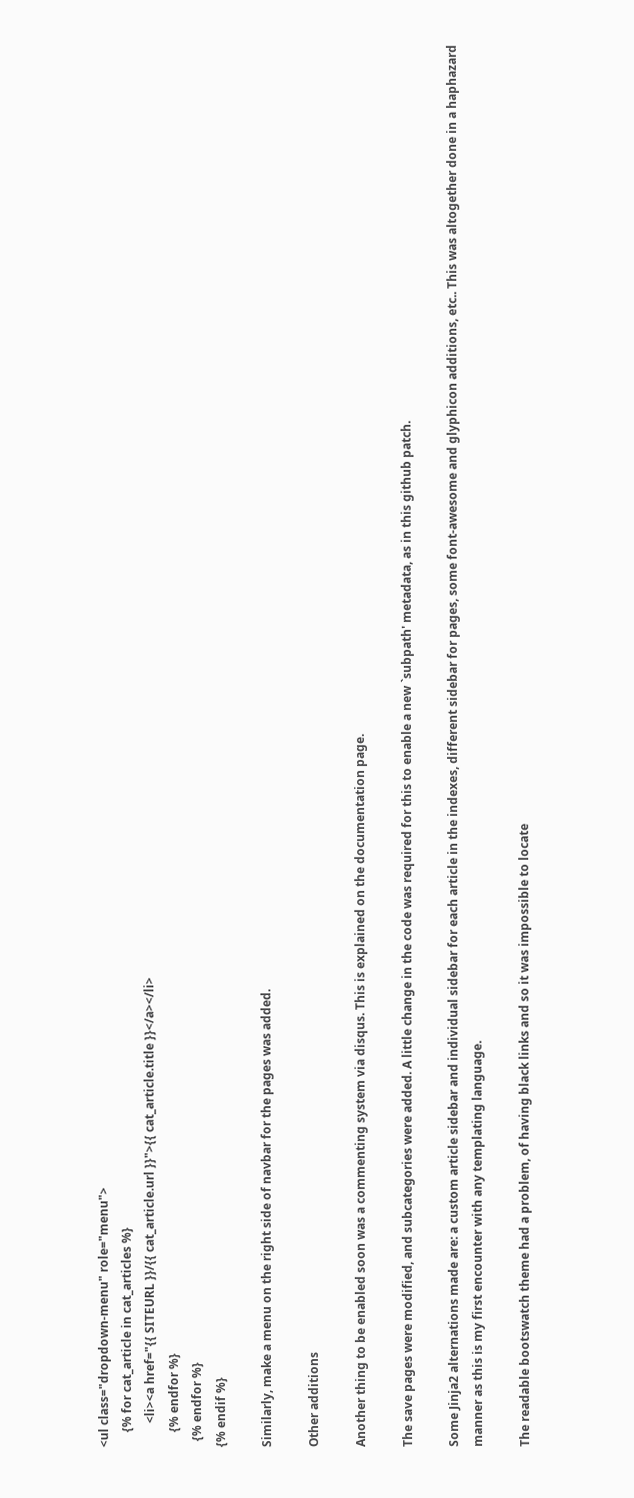<ul class="dropdown-menu" role="menu">
     {% for cat_article in cat_articles %}
        <li><a href="{{ SITEURL }}/{{ cat_article.url }}">{{ cat_article.title }}</a></li>
     {% endfor %}
  {% endfor %}
{% endif %}

Similarly, make a menu on the right side of navbar for the pages was added.

Other additions

Another thing to be enabled soon was a commenting system via disqus. This is explained on the documentation page.

The save pages were modified, and subcategories were added. A little change in the code was required for this to enable a new `subpath' metadata, as in this github patch.

Some Jinja2 alternations made are: a custom article sidebar and individual sidebar for each article in the indexes, different sidebar for pages, some font-awesome and glyphicon additions, etc.. This was altogether done in a haphazard manner as this is my first encounter with any templating language.

The readable bootswatch theme had a problem, of having black links and so it was impossible to locate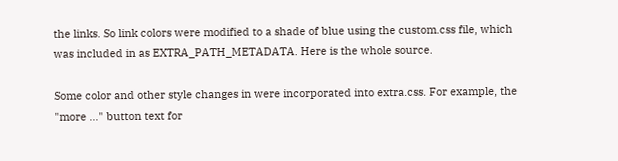the links. So link colors were modified to a shade of blue using the custom.css file, which was included in as EXTRA_PATH_METADATA. Here is the whole source.

Some color and other style changes in were incorporated into extra.css. For example, the "more ..." button text for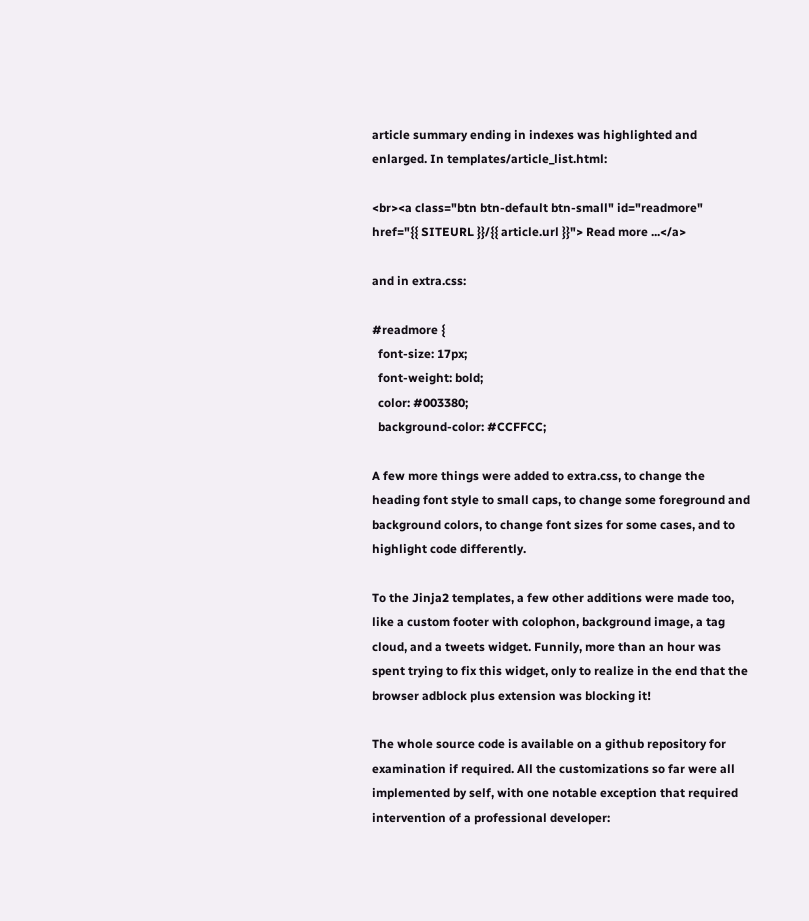article summary ending in indexes was highlighted and enlarged. In templates/article_list.html:

<br><a class="btn btn-default btn-small" id="readmore" href="{{ SITEURL }}/{{ article.url }}"> Read more ...</a>

and in extra.css:

#readmore {
  font-size: 17px;
  font-weight: bold;
  color: #003380;
  background-color: #CCFFCC;

A few more things were added to extra.css, to change the heading font style to small caps, to change some foreground and background colors, to change font sizes for some cases, and to highlight code differently.

To the Jinja2 templates, a few other additions were made too, like a custom footer with colophon, background image, a tag cloud, and a tweets widget. Funnily, more than an hour was spent trying to fix this widget, only to realize in the end that the browser adblock plus extension was blocking it!

The whole source code is available on a github repository for examination if required. All the customizations so far were all implemented by self, with one notable exception that required intervention of a professional developer: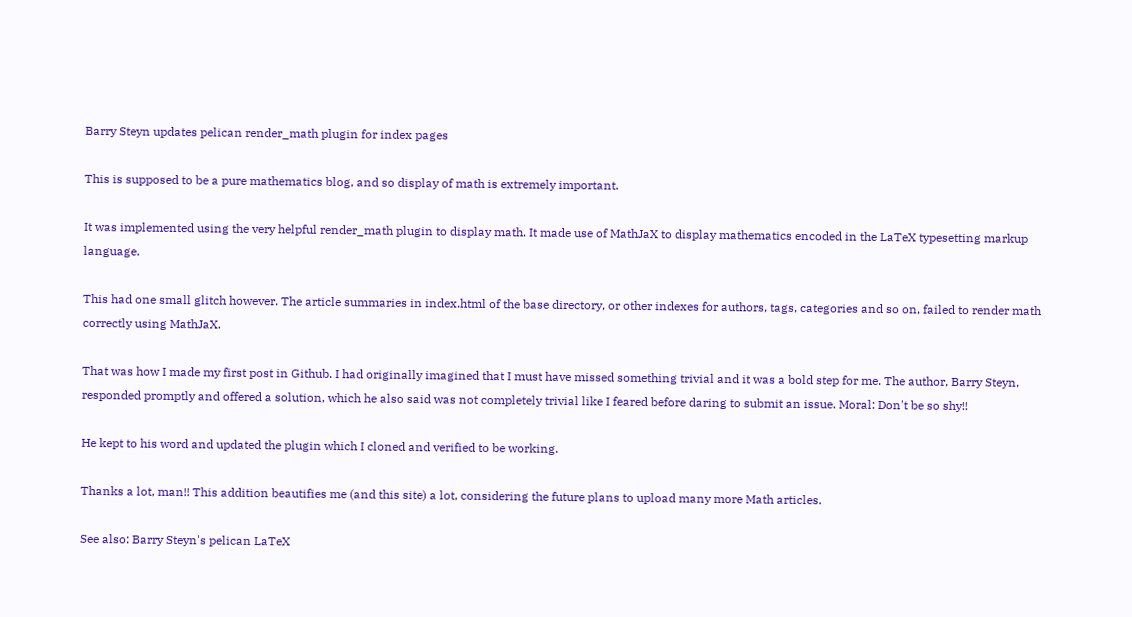Barry Steyn updates pelican render_math plugin for index pages

This is supposed to be a pure mathematics blog, and so display of math is extremely important.

It was implemented using the very helpful render_math plugin to display math. It made use of MathJaX to display mathematics encoded in the LaTeX typesetting markup language.

This had one small glitch however. The article summaries in index.html of the base directory, or other indexes for authors, tags, categories and so on, failed to render math correctly using MathJaX.

That was how I made my first post in Github. I had originally imagined that I must have missed something trivial and it was a bold step for me. The author, Barry Steyn, responded promptly and offered a solution, which he also said was not completely trivial like I feared before daring to submit an issue. Moral: Don't be so shy!!

He kept to his word and updated the plugin which I cloned and verified to be working.

Thanks a lot, man!! This addition beautifies me (and this site) a lot, considering the future plans to upload many more Math articles.

See also: Barry Steyn's pelican LaTeX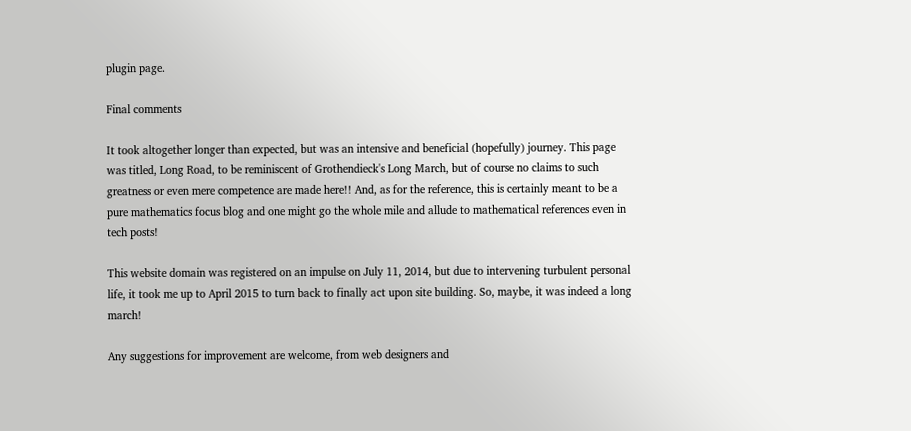plugin page.

Final comments

It took altogether longer than expected, but was an intensive and beneficial (hopefully) journey. This page was titled, Long Road, to be reminiscent of Grothendieck's Long March, but of course no claims to such greatness or even mere competence are made here!! And, as for the reference, this is certainly meant to be a pure mathematics focus blog and one might go the whole mile and allude to mathematical references even in tech posts!

This website domain was registered on an impulse on July 11, 2014, but due to intervening turbulent personal life, it took me up to April 2015 to turn back to finally act upon site building. So, maybe, it was indeed a long march!

Any suggestions for improvement are welcome, from web designers and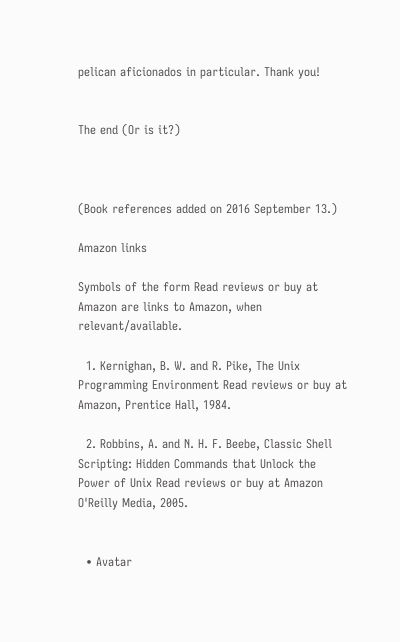pelican aficionados in particular. Thank you!


The end (Or is it?)



(Book references added on 2016 September 13.)

Amazon links

Symbols of the form Read reviews or buy at Amazon are links to Amazon, when relevant/available.

  1. Kernighan, B. W. and R. Pike, The Unix Programming Environment Read reviews or buy at Amazon, Prentice Hall, 1984.

  2. Robbins, A. and N. H. F. Beebe, Classic Shell Scripting: Hidden Commands that Unlock the Power of Unix Read reviews or buy at Amazon O'Reilly Media, 2005.


  • Avatar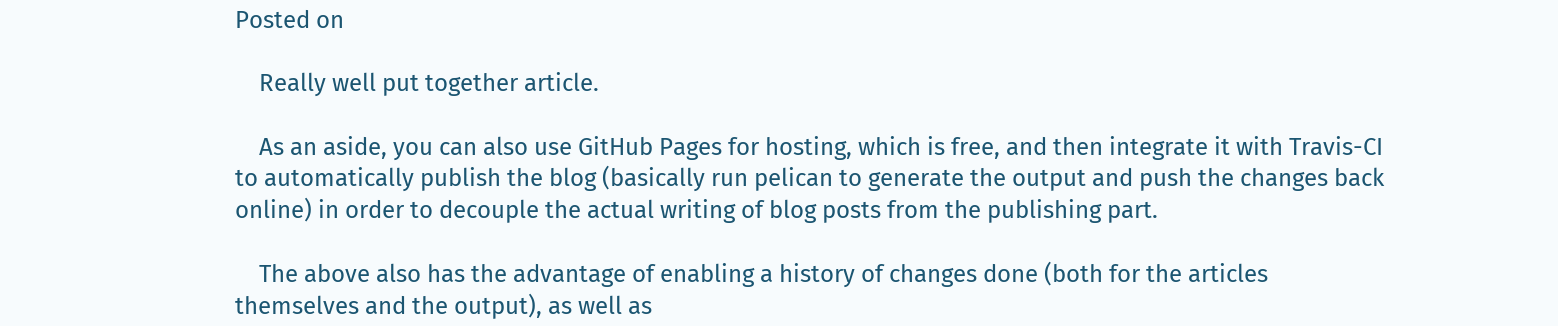Posted on

    Really well put together article.

    As an aside, you can also use GitHub Pages for hosting, which is free, and then integrate it with Travis-CI to automatically publish the blog (basically run pelican to generate the output and push the changes back online) in order to decouple the actual writing of blog posts from the publishing part.

    The above also has the advantage of enabling a history of changes done (both for the articles themselves and the output), as well as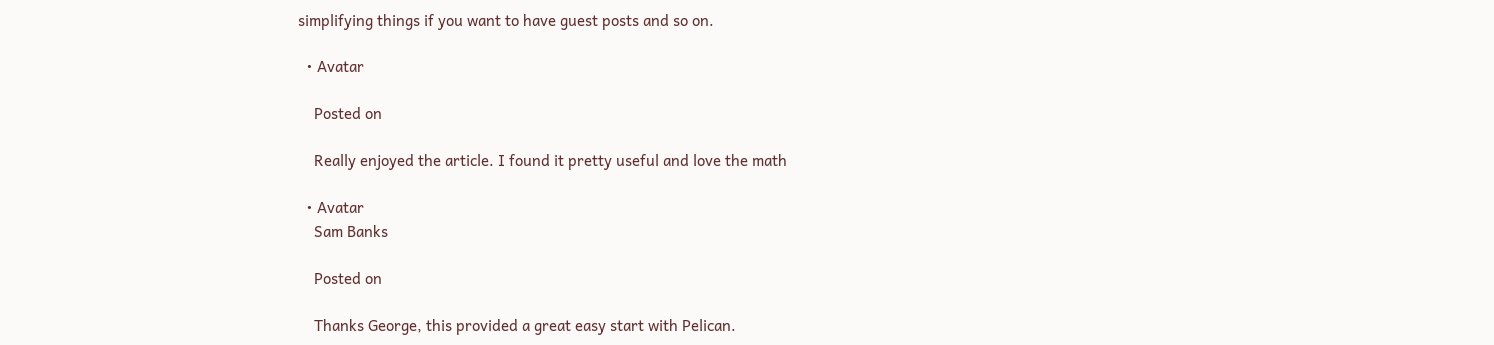simplifying things if you want to have guest posts and so on.

  • Avatar

    Posted on

    Really enjoyed the article. I found it pretty useful and love the math

  • Avatar
    Sam Banks

    Posted on

    Thanks George, this provided a great easy start with Pelican.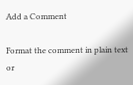Add a Comment

Format the comment in plain text or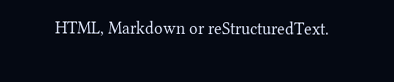HTML, Markdown or reStructuredText.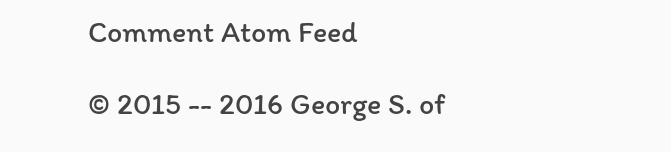Comment Atom Feed

© 2015 -- 2016 George S. of